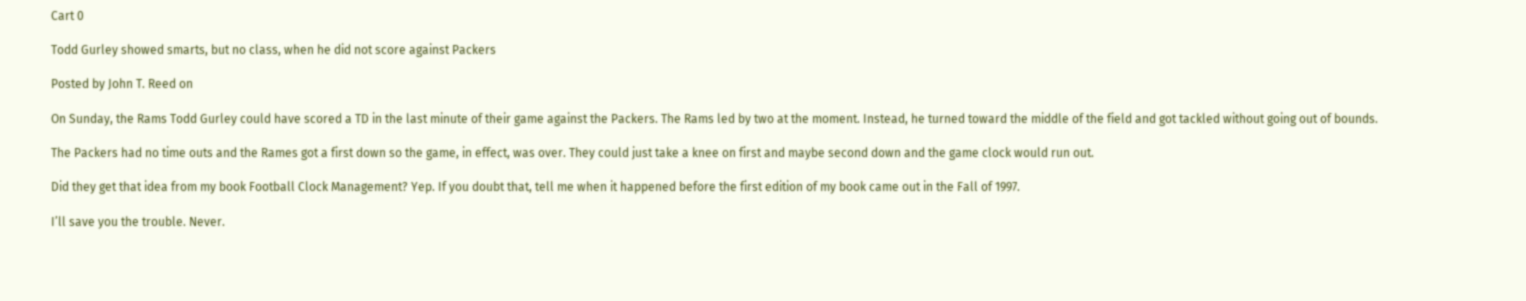Cart 0

Todd Gurley showed smarts, but no class, when he did not score against Packers

Posted by John T. Reed on

On Sunday, the Rams Todd Gurley could have scored a TD in the last minute of their game against the Packers. The Rams led by two at the moment. Instead, he turned toward the middle of the field and got tackled without going out of bounds.

The Packers had no time outs and the Rames got a first down so the game, in effect, was over. They could just take a knee on first and maybe second down and the game clock would run out.

Did they get that idea from my book Football Clock Management? Yep. If you doubt that, tell me when it happened before the first edition of my book came out in the Fall of 1997.

I’ll save you the trouble. Never.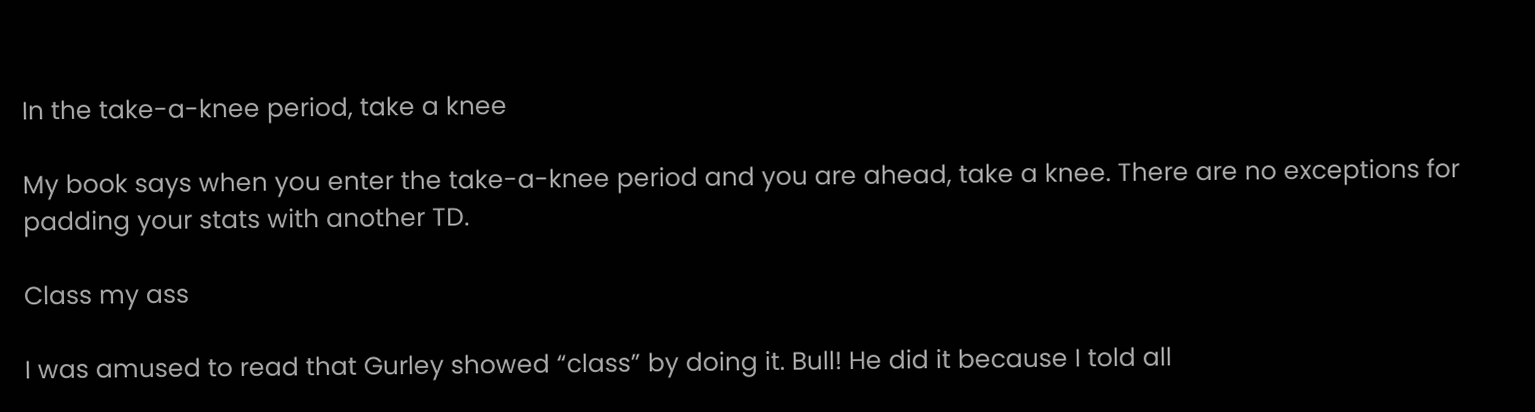In the take-a-knee period, take a knee

My book says when you enter the take-a-knee period and you are ahead, take a knee. There are no exceptions for padding your stats with another TD.

Class my ass

I was amused to read that Gurley showed “class” by doing it. Bull! He did it because I told all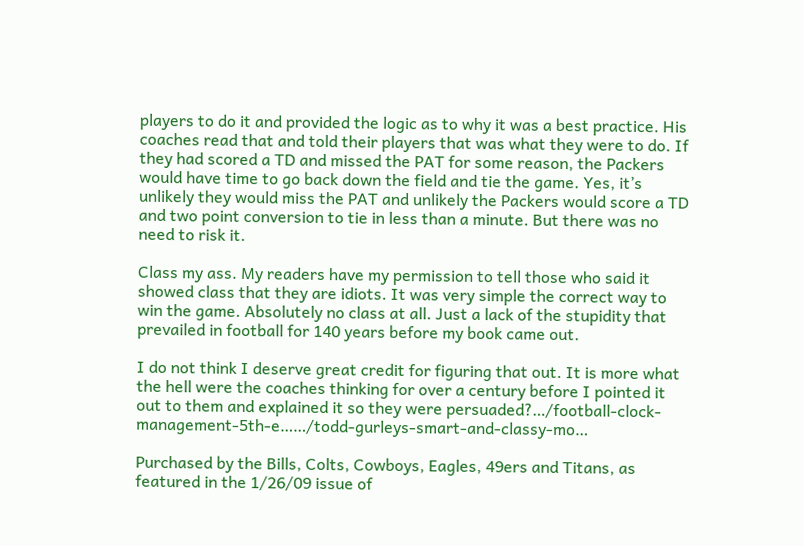players to do it and provided the logic as to why it was a best practice. His coaches read that and told their players that was what they were to do. If they had scored a TD and missed the PAT for some reason, the Packers would have time to go back down the field and tie the game. Yes, it’s unlikely they would miss the PAT and unlikely the Packers would score a TD and two point conversion to tie in less than a minute. But there was no need to risk it.

Class my ass. My readers have my permission to tell those who said it showed class that they are idiots. It was very simple the correct way to win the game. Absolutely no class at all. Just a lack of the stupidity that prevailed in football for 140 years before my book came out.

I do not think I deserve great credit for figuring that out. It is more what the hell were the coaches thinking for over a century before I pointed it out to them and explained it so they were persuaded?…/football-clock-management-5th-e……/todd-gurleys-smart-and-classy-mo…

Purchased by the Bills, Colts, Cowboys, Eagles, 49ers and Titans, as featured in the 1/26/09 issue of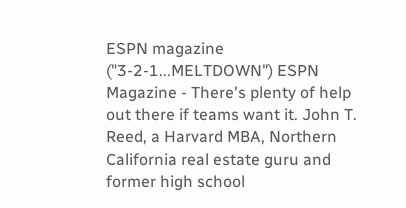ESPN magazine ("3-2-1...MELTDOWN") ESPN Magazine - There's plenty of help out there if teams want it. John T. Reed, a Harvard MBA, Northern California real estate guru and former high school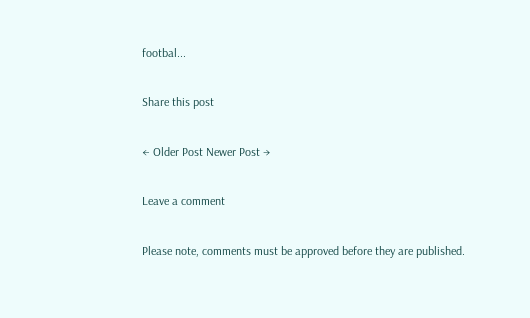footbal...

Share this post

← Older Post Newer Post →

Leave a comment

Please note, comments must be approved before they are published.